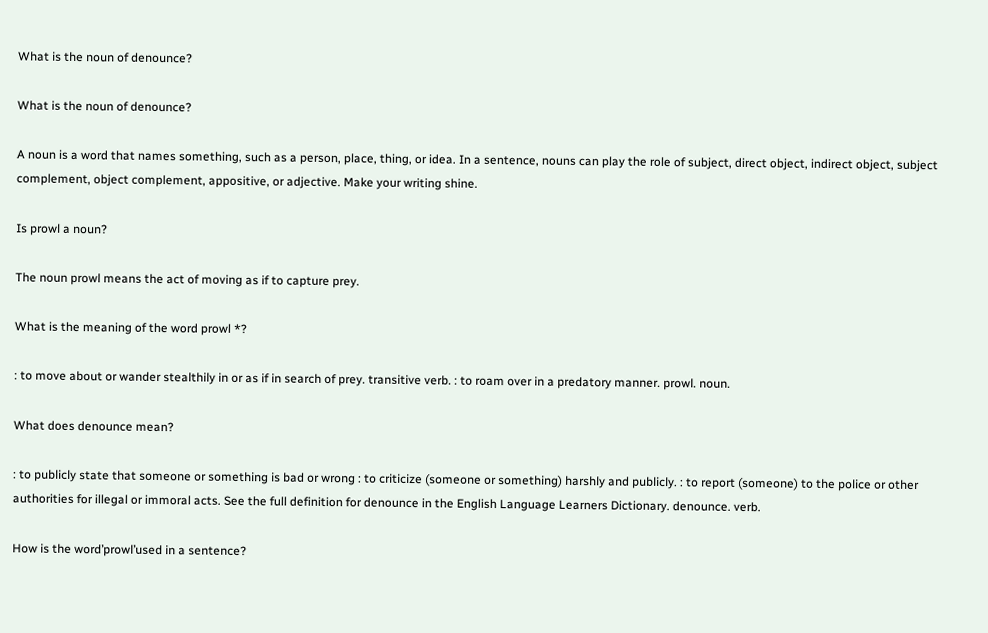What is the noun of denounce?

What is the noun of denounce?

A noun is a word that names something, such as a person, place, thing, or idea. In a sentence, nouns can play the role of subject, direct object, indirect object, subject complement, object complement, appositive, or adjective. Make your writing shine.

Is prowl a noun?

The noun prowl means the act of moving as if to capture prey.

What is the meaning of the word prowl *?

: to move about or wander stealthily in or as if in search of prey. transitive verb. : to roam over in a predatory manner. prowl. noun.

What does denounce mean?

: to publicly state that someone or something is bad or wrong : to criticize (someone or something) harshly and publicly. : to report (someone) to the police or other authorities for illegal or immoral acts. See the full definition for denounce in the English Language Learners Dictionary. denounce. verb.

How is the word’prowl’used in a sentence?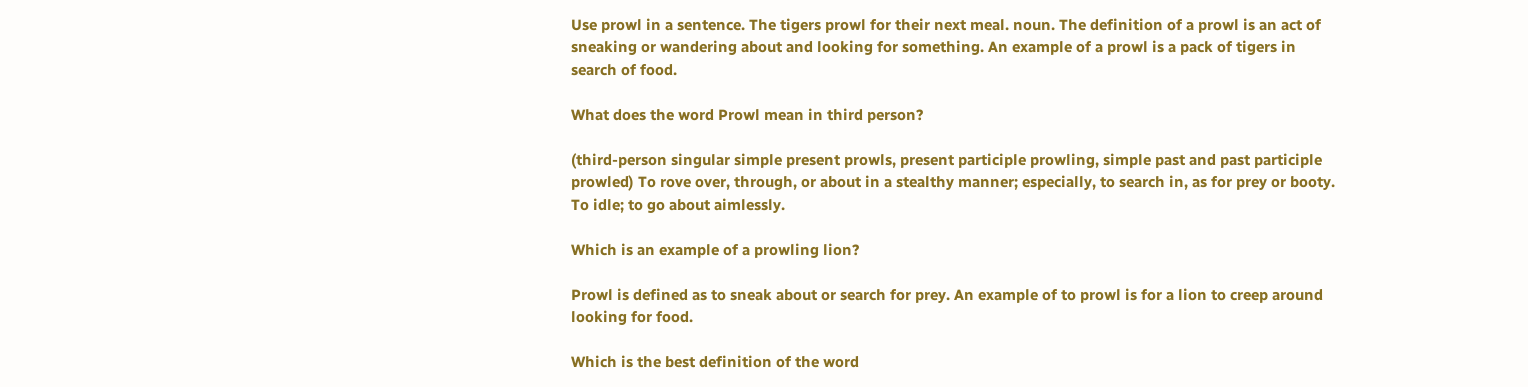Use prowl in a sentence. The tigers prowl for their next meal. noun. The definition of a prowl is an act of sneaking or wandering about and looking for something. An example of a prowl is a pack of tigers in search of food.

What does the word Prowl mean in third person?

(third-person singular simple present prowls, present participle prowling, simple past and past participle prowled) To rove over, through, or about in a stealthy manner; especially, to search in, as for prey or booty. To idle; to go about aimlessly.

Which is an example of a prowling lion?

Prowl is defined as to sneak about or search for prey. An example of to prowl is for a lion to creep around looking for food.

Which is the best definition of the word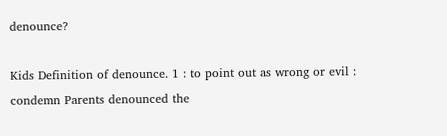denounce?

Kids Definition of denounce. 1 : to point out as wrong or evil : condemn Parents denounced the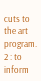cuts to the art program. 2 : to inform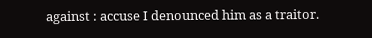against : accuse I denounced him as a traitor.